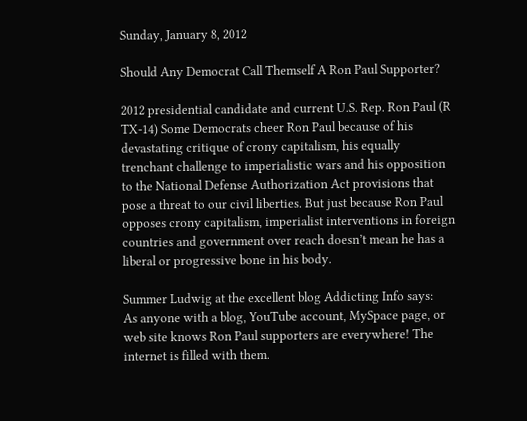Sunday, January 8, 2012

Should Any Democrat Call Themself A Ron Paul Supporter?

2012 presidential candidate and current U.S. Rep. Ron Paul (R TX-14) Some Democrats cheer Ron Paul because of his devastating critique of crony capitalism, his equally trenchant challenge to imperialistic wars and his opposition to the National Defense Authorization Act provisions that pose a threat to our civil liberties. But just because Ron Paul opposes crony capitalism, imperialist interventions in foreign countries and government over reach doesn’t mean he has a liberal or progressive bone in his body.

Summer Ludwig at the excellent blog Addicting Info says:
As anyone with a blog, YouTube account, MySpace page, or web site knows Ron Paul supporters are everywhere! The internet is filled with them.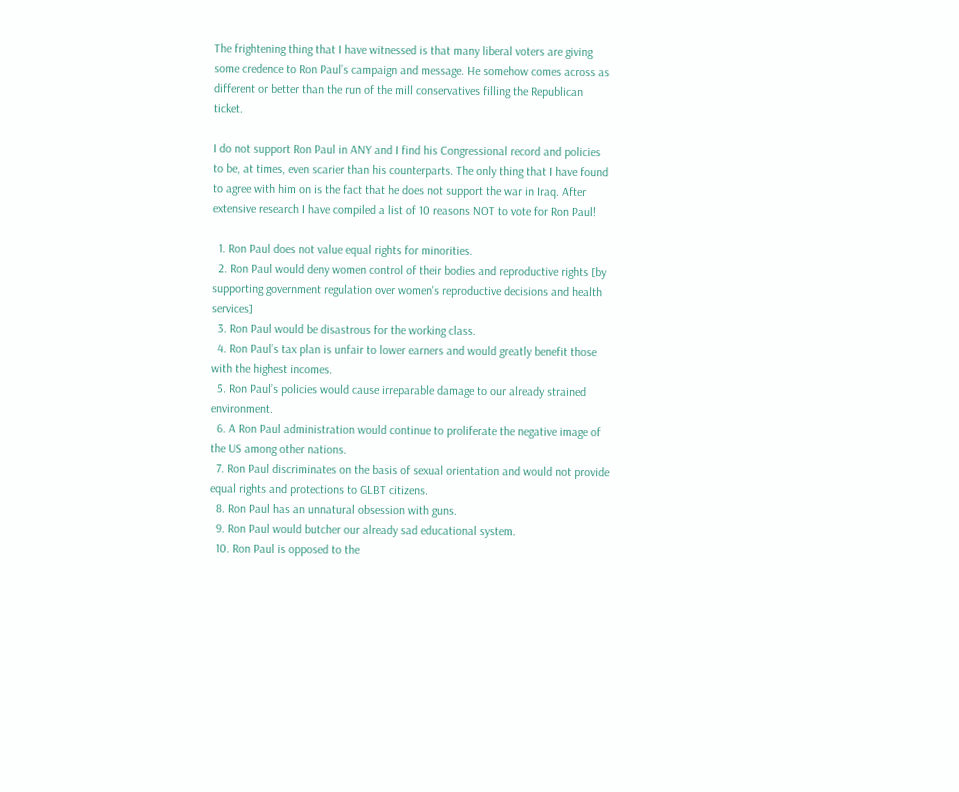The frightening thing that I have witnessed is that many liberal voters are giving some credence to Ron Paul’s campaign and message. He somehow comes across as different or better than the run of the mill conservatives filling the Republican ticket.

I do not support Ron Paul in ANY and I find his Congressional record and policies to be, at times, even scarier than his counterparts. The only thing that I have found to agree with him on is the fact that he does not support the war in Iraq. After extensive research I have compiled a list of 10 reasons NOT to vote for Ron Paul!

  1. Ron Paul does not value equal rights for minorities.
  2. Ron Paul would deny women control of their bodies and reproductive rights [by supporting government regulation over women's reproductive decisions and health services]
  3. Ron Paul would be disastrous for the working class.
  4. Ron Paul’s tax plan is unfair to lower earners and would greatly benefit those with the highest incomes.
  5. Ron Paul’s policies would cause irreparable damage to our already strained environment.
  6. A Ron Paul administration would continue to proliferate the negative image of the US among other nations.
  7. Ron Paul discriminates on the basis of sexual orientation and would not provide equal rights and protections to GLBT citizens.
  8. Ron Paul has an unnatural obsession with guns.
  9. Ron Paul would butcher our already sad educational system.
  10. Ron Paul is opposed to the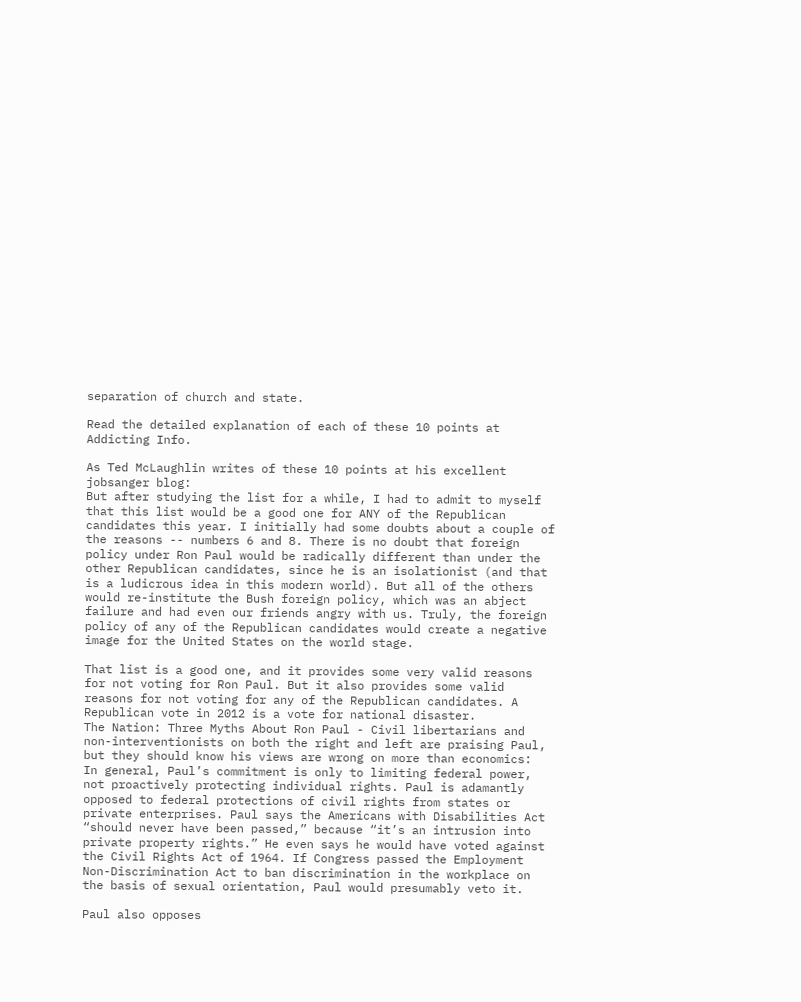separation of church and state.

Read the detailed explanation of each of these 10 points at Addicting Info.

As Ted McLaughlin writes of these 10 points at his excellent jobsanger blog:
But after studying the list for a while, I had to admit to myself that this list would be a good one for ANY of the Republican candidates this year. I initially had some doubts about a couple of the reasons -- numbers 6 and 8. There is no doubt that foreign policy under Ron Paul would be radically different than under the other Republican candidates, since he is an isolationist (and that is a ludicrous idea in this modern world). But all of the others would re-institute the Bush foreign policy, which was an abject failure and had even our friends angry with us. Truly, the foreign policy of any of the Republican candidates would create a negative image for the United States on the world stage.

That list is a good one, and it provides some very valid reasons for not voting for Ron Paul. But it also provides some valid reasons for not voting for any of the Republican candidates. A Republican vote in 2012 is a vote for national disaster.
The Nation: Three Myths About Ron Paul - Civil libertarians and non-interventionists on both the right and left are praising Paul, but they should know his views are wrong on more than economics:
In general, Paul’s commitment is only to limiting federal power, not proactively protecting individual rights. Paul is adamantly opposed to federal protections of civil rights from states or private enterprises. Paul says the Americans with Disabilities Act “should never have been passed,” because “it’s an intrusion into private property rights.” He even says he would have voted against the Civil Rights Act of 1964. If Congress passed the Employment Non-Discrimination Act to ban discrimination in the workplace on the basis of sexual orientation, Paul would presumably veto it.

Paul also opposes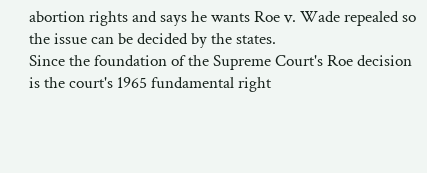abortion rights and says he wants Roe v. Wade repealed so the issue can be decided by the states.
Since the foundation of the Supreme Court's Roe decision is the court's 1965 fundamental right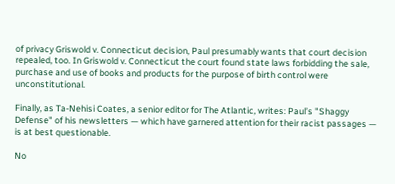of privacy Griswold v. Connecticut decision, Paul presumably wants that court decision repealed, too. In Griswold v. Connecticut the court found state laws forbidding the sale, purchase and use of books and products for the purpose of birth control were unconstitutional.

Finally, as Ta-Nehisi Coates, a senior editor for The Atlantic, writes: Paul’s "Shaggy Defense" of his newsletters — which have garnered attention for their racist passages — is at best questionable.

No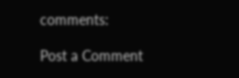comments:

Post a Comment